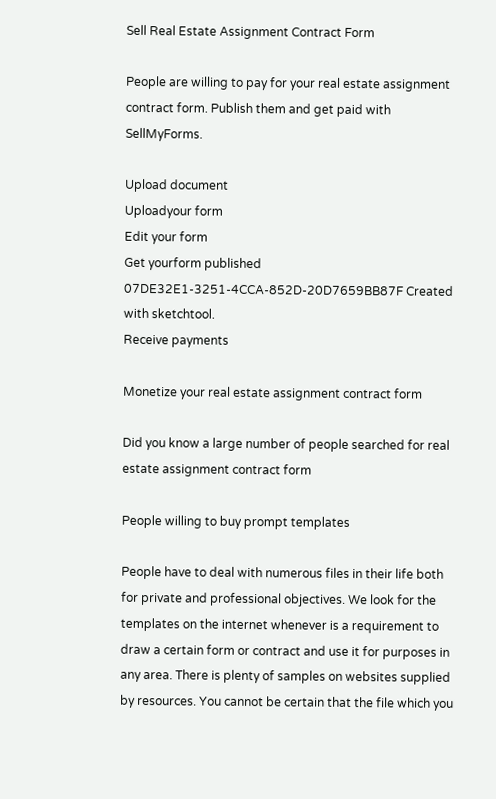Sell Real Estate Assignment Contract Form

People are willing to pay for your real estate assignment contract form. Publish them and get paid with SellMyForms.

Upload document
Uploadyour form
Edit your form
Get yourform published
07DE32E1-3251-4CCA-852D-20D7659BB87F Created with sketchtool.
Receive payments

Monetize your real estate assignment contract form

Did you know a large number of people searched for real estate assignment contract form

People willing to buy prompt templates

People have to deal with numerous files in their life both for private and professional objectives. We look for the templates on the internet whenever is a requirement to draw a certain form or contract and use it for purposes in any area. There is plenty of samples on websites supplied by resources. You cannot be certain that the file which you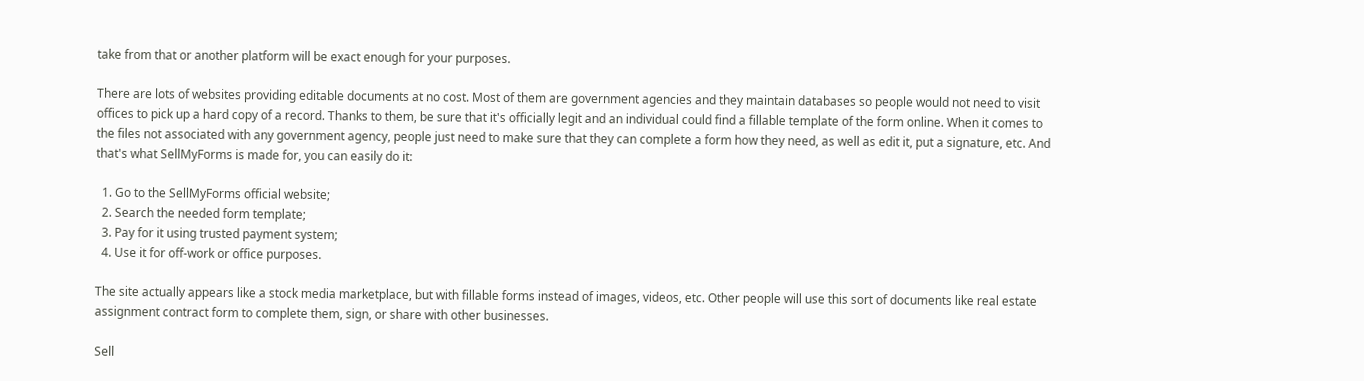take from that or another platform will be exact enough for your purposes.

There are lots of websites providing editable documents at no cost. Most of them are government agencies and they maintain databases so people would not need to visit offices to pick up a hard copy of a record. Thanks to them, be sure that it's officially legit and an individual could find a fillable template of the form online. When it comes to the files not associated with any government agency, people just need to make sure that they can complete a form how they need, as well as edit it, put a signature, etc. And that's what SellMyForms is made for, you can easily do it:

  1. Go to the SellMyForms official website;
  2. Search the needed form template;
  3. Pay for it using trusted payment system;
  4. Use it for off-work or office purposes.

The site actually appears like a stock media marketplace, but with fillable forms instead of images, videos, etc. Other people will use this sort of documents like real estate assignment contract form to complete them, sign, or share with other businesses.

Sell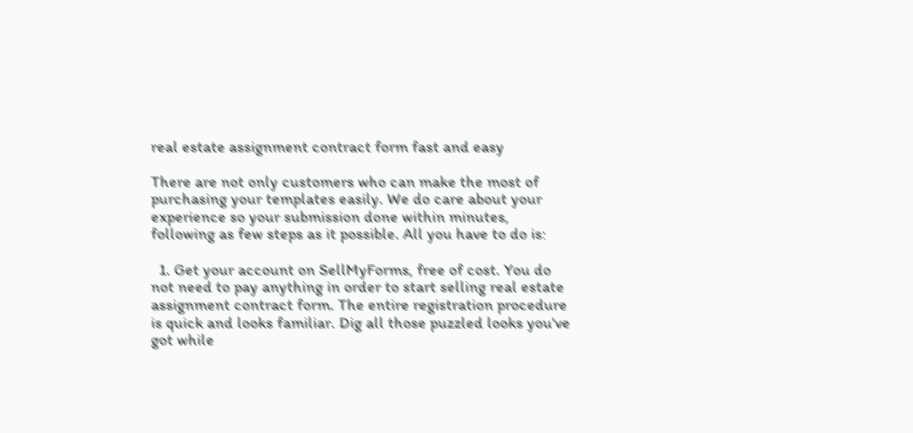real estate assignment contract form fast and easy

There are not only customers who can make the most of purchasing your templates easily. We do care about your experience so your submission done within minutes, following as few steps as it possible. All you have to do is:

  1. Get your account on SellMyForms, free of cost. You do not need to pay anything in order to start selling real estate assignment contract form. The entire registration procedure is quick and looks familiar. Dig all those puzzled looks you've got while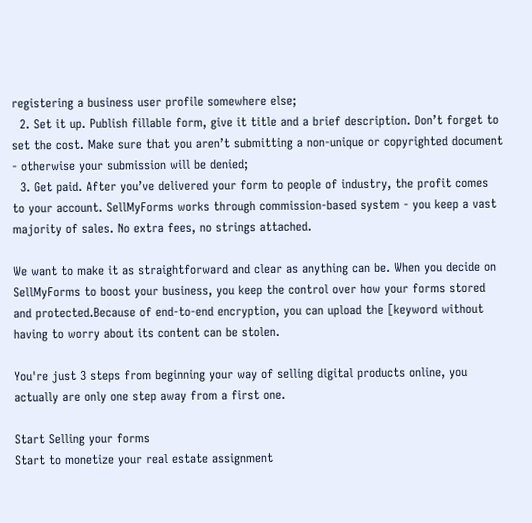registering a business user profile somewhere else;
  2. Set it up. Publish fillable form, give it title and a brief description. Don’t forget to set the cost. Make sure that you aren’t submitting a non-unique or copyrighted document - otherwise your submission will be denied;
  3. Get paid. After you’ve delivered your form to people of industry, the profit comes to your account. SellMyForms works through commission-based system - you keep a vast majority of sales. No extra fees, no strings attached.

We want to make it as straightforward and clear as anything can be. When you decide on SellMyForms to boost your business, you keep the control over how your forms stored and protected.Because of end-to-end encryption, you can upload the [keyword without having to worry about its content can be stolen.

You're just 3 steps from beginning your way of selling digital products online, you actually are only one step away from a first one.

Start Selling your forms
Start to monetize your real estate assignment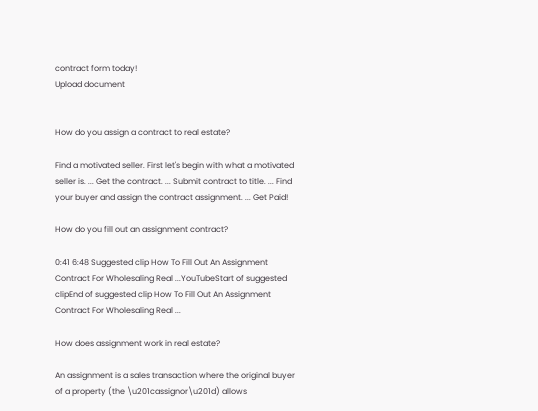contract form today!
Upload document


How do you assign a contract to real estate?

Find a motivated seller. First let's begin with what a motivated seller is. ... Get the contract. ... Submit contract to title. ... Find your buyer and assign the contract assignment. ... Get Paid!

How do you fill out an assignment contract?

0:41 6:48 Suggested clip How To Fill Out An Assignment Contract For Wholesaling Real ...YouTubeStart of suggested clipEnd of suggested clip How To Fill Out An Assignment Contract For Wholesaling Real ...

How does assignment work in real estate?

An assignment is a sales transaction where the original buyer of a property (the \u201cassignor\u201d) allows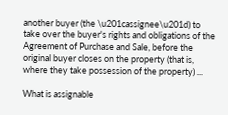another buyer (the \u201cassignee\u201d) to take over the buyer's rights and obligations of the Agreement of Purchase and Sale, before the original buyer closes on the property (that is, where they take possession of the property) ...

What is assignable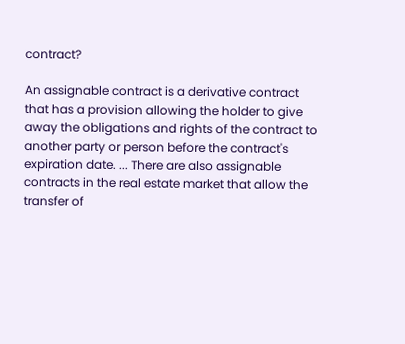contract?

An assignable contract is a derivative contract that has a provision allowing the holder to give away the obligations and rights of the contract to another party or person before the contract's expiration date. ... There are also assignable contracts in the real estate market that allow the transfer of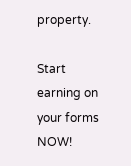property.

Start earning on your forms NOW!